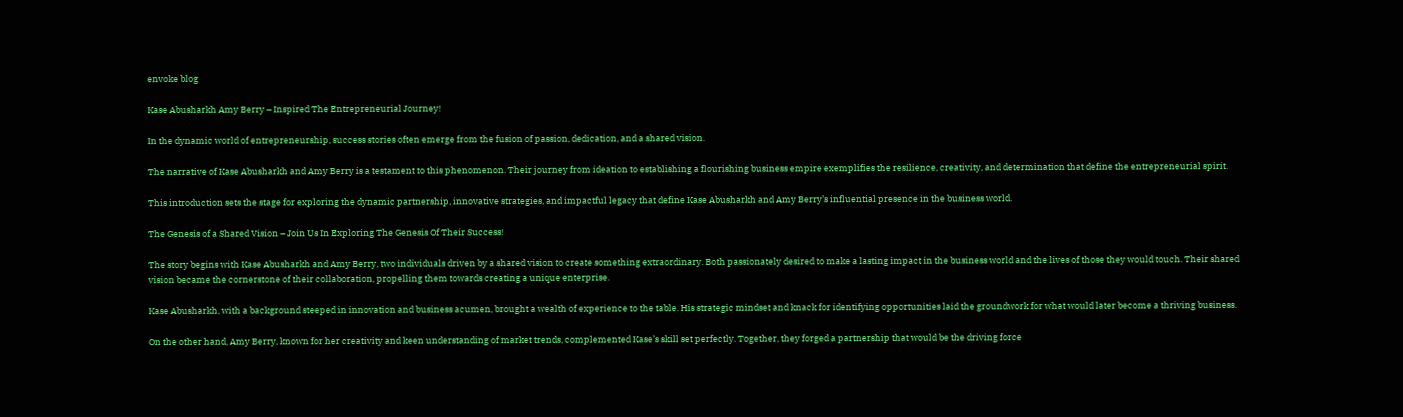envoke blog

Kase Abusharkh Amy Berry – Inspired The Entrepreneurial Journey!

In the dynamic world of entrepreneurship, success stories often emerge from the fusion of passion, dedication, and a shared vision.

The narrative of Kase Abusharkh and Amy Berry is a testament to this phenomenon. Their journey from ideation to establishing a flourishing business empire exemplifies the resilience, creativity, and determination that define the entrepreneurial spirit.

This introduction sets the stage for exploring the dynamic partnership, innovative strategies, and impactful legacy that define Kase Abusharkh and Amy Berry’s influential presence in the business world.

The Genesis of a Shared Vision – Join Us In Exploring The Genesis Of Their Success!

The story begins with Kase Abusharkh and Amy Berry, two individuals driven by a shared vision to create something extraordinary. Both passionately desired to make a lasting impact in the business world and the lives of those they would touch. Their shared vision became the cornerstone of their collaboration, propelling them towards creating a unique enterprise.

Kase Abusharkh, with a background steeped in innovation and business acumen, brought a wealth of experience to the table. His strategic mindset and knack for identifying opportunities laid the groundwork for what would later become a thriving business.

On the other hand, Amy Berry, known for her creativity and keen understanding of market trends, complemented Kase’s skill set perfectly. Together, they forged a partnership that would be the driving force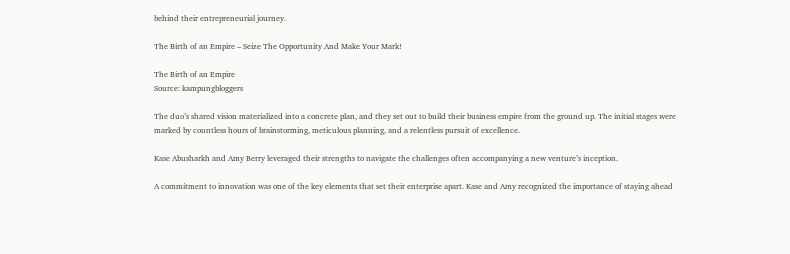behind their entrepreneurial journey.

The Birth of an Empire – Seize The Opportunity And Make Your Mark!

The Birth of an Empire
Source: kampungbloggers

The duo’s shared vision materialized into a concrete plan, and they set out to build their business empire from the ground up. The initial stages were marked by countless hours of brainstorming, meticulous planning, and a relentless pursuit of excellence.

Kase Abusharkh and Amy Berry leveraged their strengths to navigate the challenges often accompanying a new venture’s inception.

A commitment to innovation was one of the key elements that set their enterprise apart. Kase and Amy recognized the importance of staying ahead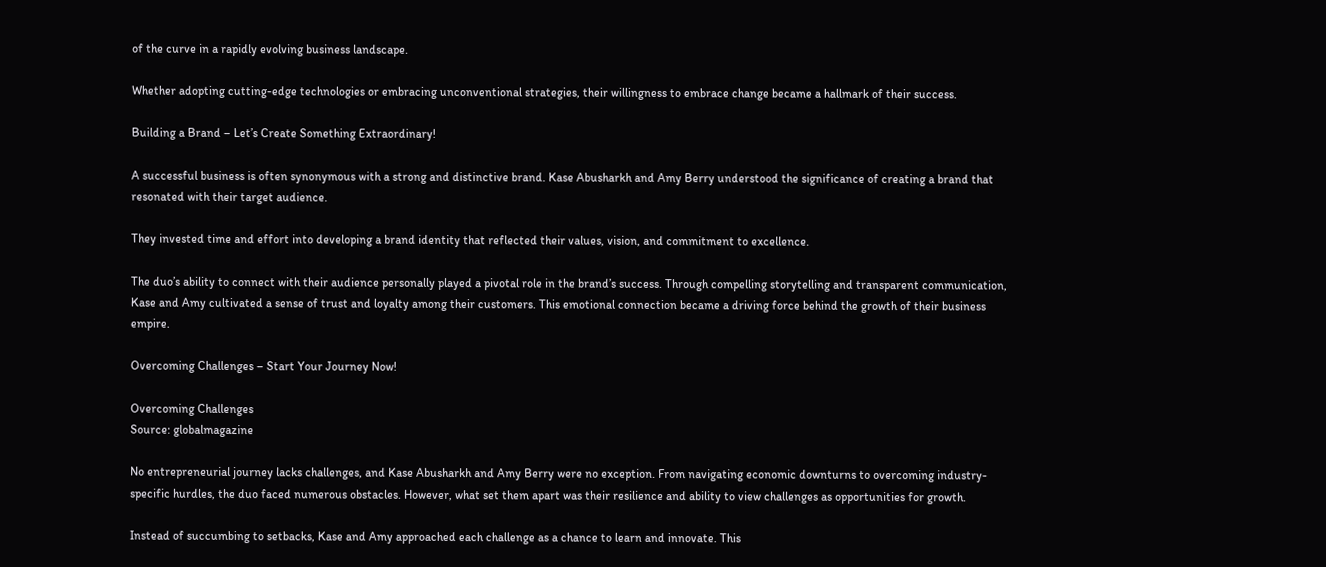of the curve in a rapidly evolving business landscape.

Whether adopting cutting-edge technologies or embracing unconventional strategies, their willingness to embrace change became a hallmark of their success.

Building a Brand – Let’s Create Something Extraordinary!

A successful business is often synonymous with a strong and distinctive brand. Kase Abusharkh and Amy Berry understood the significance of creating a brand that resonated with their target audience.

They invested time and effort into developing a brand identity that reflected their values, vision, and commitment to excellence.

The duo’s ability to connect with their audience personally played a pivotal role in the brand’s success. Through compelling storytelling and transparent communication, Kase and Amy cultivated a sense of trust and loyalty among their customers. This emotional connection became a driving force behind the growth of their business empire.

Overcoming Challenges – Start Your Journey Now!

Overcoming Challenges
Source: globalmagazine

No entrepreneurial journey lacks challenges, and Kase Abusharkh and Amy Berry were no exception. From navigating economic downturns to overcoming industry-specific hurdles, the duo faced numerous obstacles. However, what set them apart was their resilience and ability to view challenges as opportunities for growth.

Instead of succumbing to setbacks, Kase and Amy approached each challenge as a chance to learn and innovate. This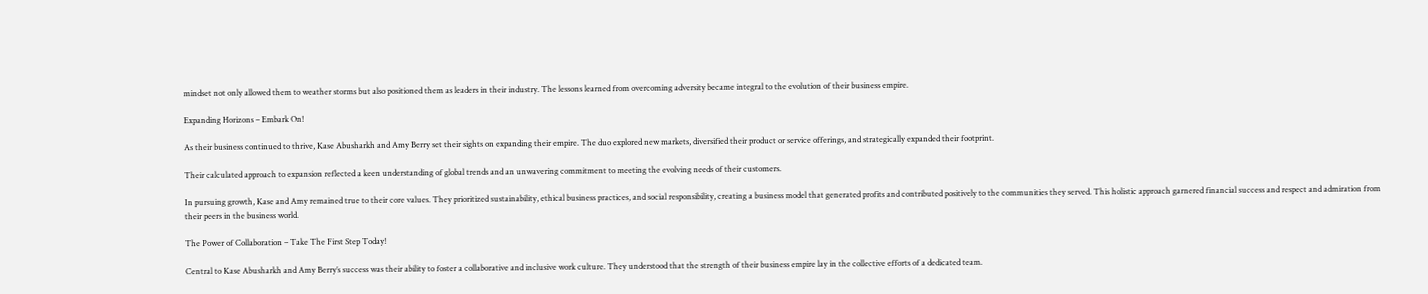mindset not only allowed them to weather storms but also positioned them as leaders in their industry. The lessons learned from overcoming adversity became integral to the evolution of their business empire.

Expanding Horizons – Embark On!

As their business continued to thrive, Kase Abusharkh and Amy Berry set their sights on expanding their empire. The duo explored new markets, diversified their product or service offerings, and strategically expanded their footprint.

Their calculated approach to expansion reflected a keen understanding of global trends and an unwavering commitment to meeting the evolving needs of their customers.

In pursuing growth, Kase and Amy remained true to their core values. They prioritized sustainability, ethical business practices, and social responsibility, creating a business model that generated profits and contributed positively to the communities they served. This holistic approach garnered financial success and respect and admiration from their peers in the business world.

The Power of Collaboration – Take The First Step Today!

Central to Kase Abusharkh and Amy Berry’s success was their ability to foster a collaborative and inclusive work culture. They understood that the strength of their business empire lay in the collective efforts of a dedicated team.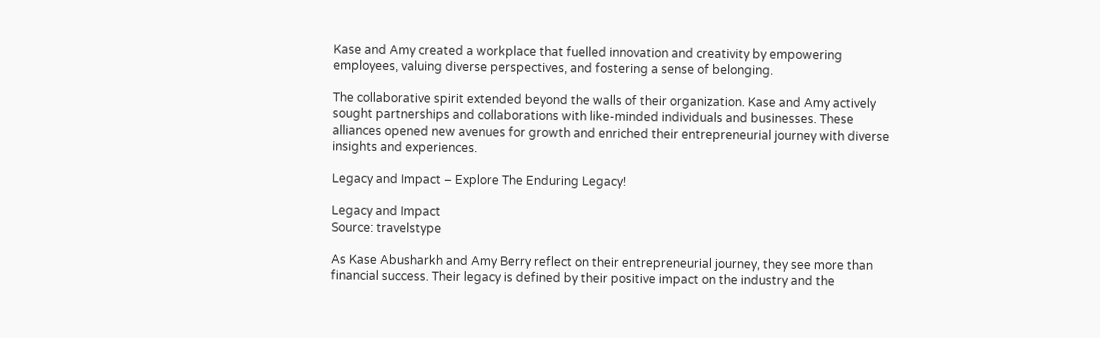Kase and Amy created a workplace that fuelled innovation and creativity by empowering employees, valuing diverse perspectives, and fostering a sense of belonging.

The collaborative spirit extended beyond the walls of their organization. Kase and Amy actively sought partnerships and collaborations with like-minded individuals and businesses. These alliances opened new avenues for growth and enriched their entrepreneurial journey with diverse insights and experiences.

Legacy and Impact – Explore The Enduring Legacy!

Legacy and Impact
Source: travelstype

As Kase Abusharkh and Amy Berry reflect on their entrepreneurial journey, they see more than financial success. Their legacy is defined by their positive impact on the industry and the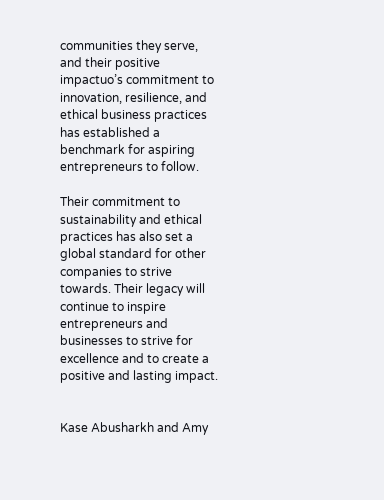communities they serve, and their positive impactuo’s commitment to innovation, resilience, and ethical business practices has established a benchmark for aspiring entrepreneurs to follow.

Their commitment to sustainability and ethical practices has also set a global standard for other companies to strive towards. Their legacy will continue to inspire entrepreneurs and businesses to strive for excellence and to create a positive and lasting impact.


Kase Abusharkh and Amy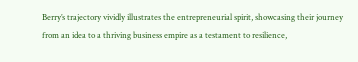Berry’s trajectory vividly illustrates the entrepreneurial spirit, showcasing their journey from an idea to a thriving business empire as a testament to resilience,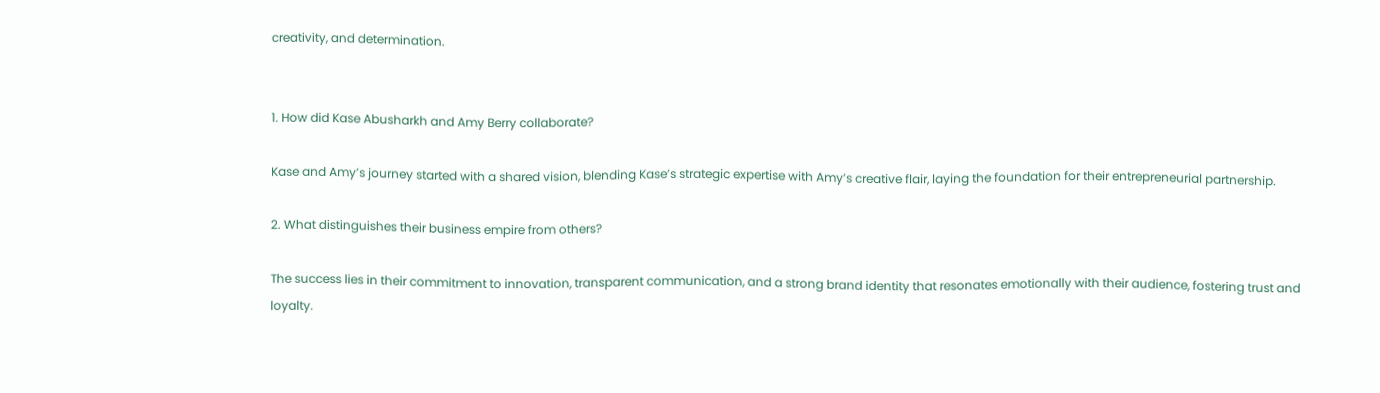creativity, and determination.


1. How did Kase Abusharkh and Amy Berry collaborate?

Kase and Amy’s journey started with a shared vision, blending Kase’s strategic expertise with Amy’s creative flair, laying the foundation for their entrepreneurial partnership.

2. What distinguishes their business empire from others?

The success lies in their commitment to innovation, transparent communication, and a strong brand identity that resonates emotionally with their audience, fostering trust and loyalty.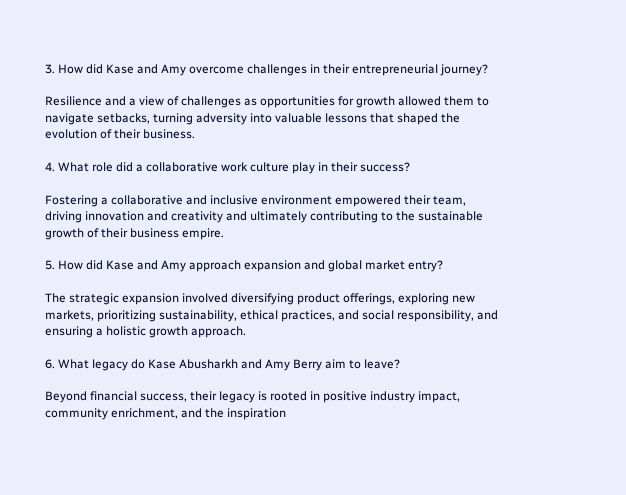3. How did Kase and Amy overcome challenges in their entrepreneurial journey?

Resilience and a view of challenges as opportunities for growth allowed them to navigate setbacks, turning adversity into valuable lessons that shaped the evolution of their business.

4. What role did a collaborative work culture play in their success?

Fostering a collaborative and inclusive environment empowered their team, driving innovation and creativity and ultimately contributing to the sustainable growth of their business empire.

5. How did Kase and Amy approach expansion and global market entry?

The strategic expansion involved diversifying product offerings, exploring new markets, prioritizing sustainability, ethical practices, and social responsibility, and ensuring a holistic growth approach.

6. What legacy do Kase Abusharkh and Amy Berry aim to leave?

Beyond financial success, their legacy is rooted in positive industry impact, community enrichment, and the inspiration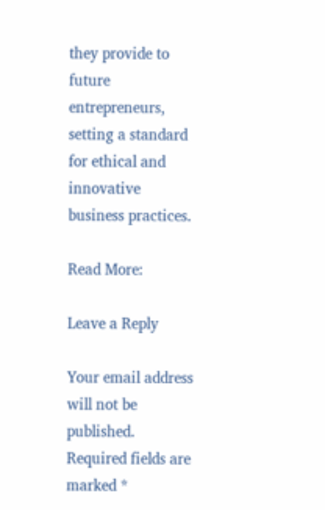they provide to future entrepreneurs, setting a standard for ethical and innovative business practices.

Read More:

Leave a Reply

Your email address will not be published. Required fields are marked *